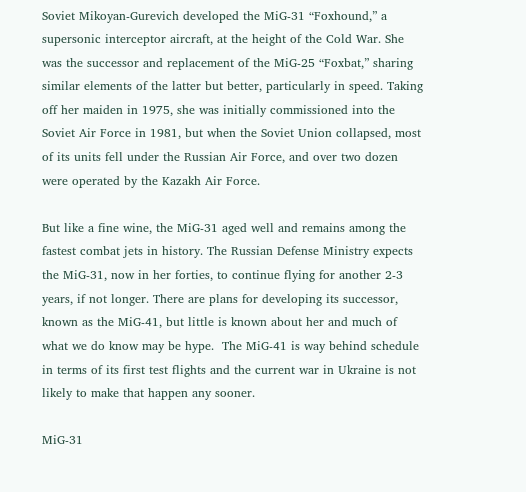Soviet Mikoyan-Gurevich developed the MiG-31 “Foxhound,” a supersonic interceptor aircraft, at the height of the Cold War. She was the successor and replacement of the MiG-25 “Foxbat,” sharing similar elements of the latter but better, particularly in speed. Taking off her maiden in 1975, she was initially commissioned into the Soviet Air Force in 1981, but when the Soviet Union collapsed, most of its units fell under the Russian Air Force, and over two dozen were operated by the Kazakh Air Force.

But like a fine wine, the MiG-31 aged well and remains among the fastest combat jets in history. The Russian Defense Ministry expects the MiG-31, now in her forties, to continue flying for another 2-3 years, if not longer. There are plans for developing its successor, known as the MiG-41, but little is known about her and much of what we do know may be hype.  The MiG-41 is way behind schedule in terms of its first test flights and the current war in Ukraine is not likely to make that happen any sooner.

MiG-31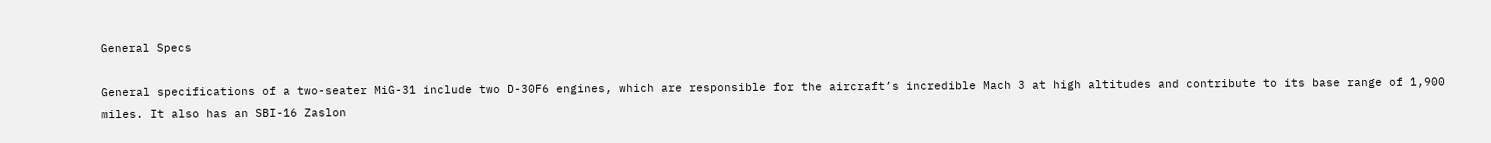General Specs

General specifications of a two-seater MiG-31 include two D-30F6 engines, which are responsible for the aircraft’s incredible Mach 3 at high altitudes and contribute to its base range of 1,900 miles. It also has an SBI-16 Zaslon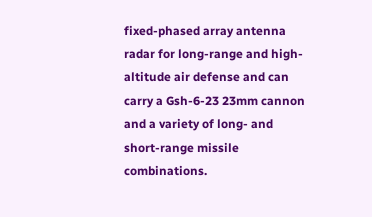fixed-phased array antenna radar for long-range and high-altitude air defense and can carry a Gsh-6-23 23mm cannon and a variety of long- and short-range missile combinations.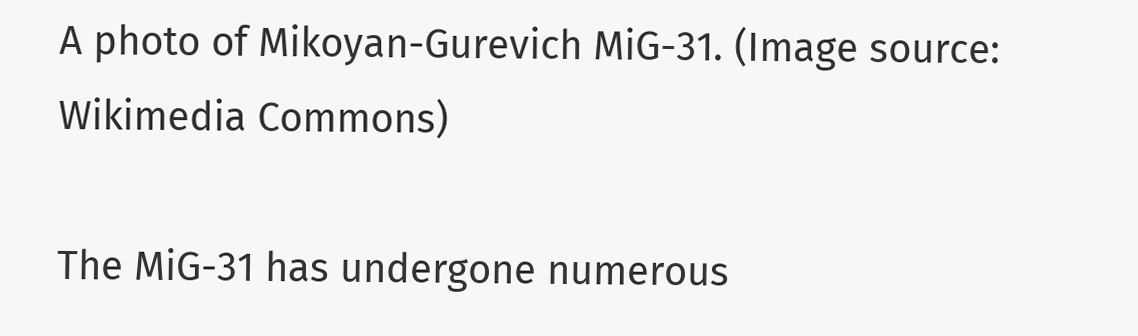A photo of Mikoyan-Gurevich MiG-31. (Image source: Wikimedia Commons)

The MiG-31 has undergone numerous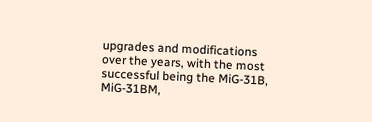upgrades and modifications over the years, with the most successful being the MiG-31B, MiG-31BM,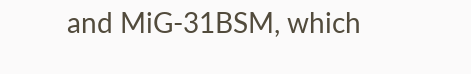and MiG-31BSM, which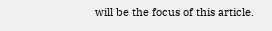will be the focus of this article.